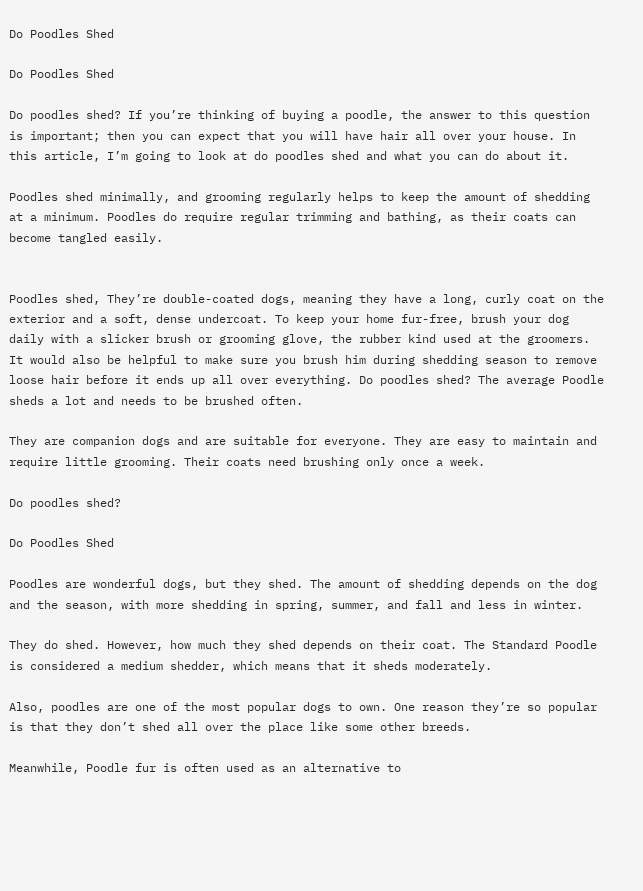Do Poodles Shed

Do Poodles Shed

Do poodles shed? If you’re thinking of buying a poodle, the answer to this question is important; then you can expect that you will have hair all over your house. In this article, I’m going to look at do poodles shed and what you can do about it.

Poodles shed minimally, and grooming regularly helps to keep the amount of shedding at a minimum. Poodles do require regular trimming and bathing, as their coats can become tangled easily.


Poodles shed, They’re double-coated dogs, meaning they have a long, curly coat on the exterior and a soft, dense undercoat. To keep your home fur-free, brush your dog daily with a slicker brush or grooming glove, the rubber kind used at the groomers. It would also be helpful to make sure you brush him during shedding season to remove loose hair before it ends up all over everything. Do poodles shed? The average Poodle sheds a lot and needs to be brushed often.

They are companion dogs and are suitable for everyone. They are easy to maintain and require little grooming. Their coats need brushing only once a week.

Do poodles shed?

Do Poodles Shed

Poodles are wonderful dogs, but they shed. The amount of shedding depends on the dog and the season, with more shedding in spring, summer, and fall and less in winter.

They do shed. However, how much they shed depends on their coat. The Standard Poodle is considered a medium shedder, which means that it sheds moderately.

Also, poodles are one of the most popular dogs to own. One reason they’re so popular is that they don’t shed all over the place like some other breeds.

Meanwhile, Poodle fur is often used as an alternative to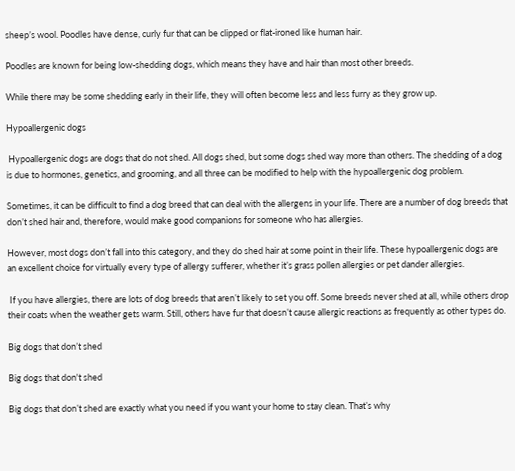sheep’s wool. Poodles have dense, curly fur that can be clipped or flat-ironed like human hair.

Poodles are known for being low-shedding dogs, which means they have and hair than most other breeds.

While there may be some shedding early in their life, they will often become less and less furry as they grow up.

Hypoallergenic dogs

 Hypoallergenic dogs are dogs that do not shed. All dogs shed, but some dogs shed way more than others. The shedding of a dog is due to hormones, genetics, and grooming, and all three can be modified to help with the hypoallergenic dog problem.

Sometimes, it can be difficult to find a dog breed that can deal with the allergens in your life. There are a number of dog breeds that don’t shed hair and, therefore, would make good companions for someone who has allergies.

However, most dogs don’t fall into this category, and they do shed hair at some point in their life. These hypoallergenic dogs are an excellent choice for virtually every type of allergy sufferer, whether it’s grass pollen allergies or pet dander allergies.

 If you have allergies, there are lots of dog breeds that aren’t likely to set you off. Some breeds never shed at all, while others drop their coats when the weather gets warm. Still, others have fur that doesn’t cause allergic reactions as frequently as other types do.

Big dogs that don’t shed

Big dogs that don't shed

Big dogs that don’t shed are exactly what you need if you want your home to stay clean. That’s why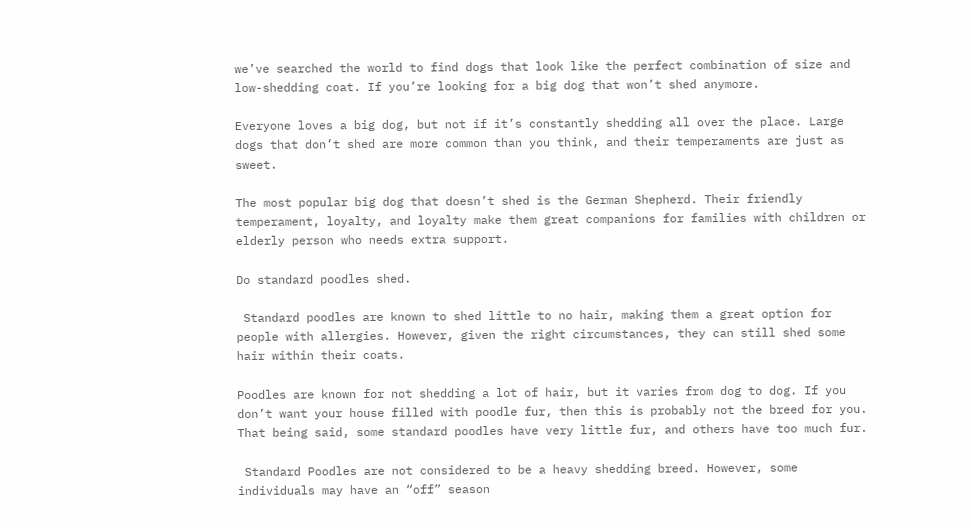we’ve searched the world to find dogs that look like the perfect combination of size and low-shedding coat. If you’re looking for a big dog that won’t shed anymore.

Everyone loves a big dog, but not if it’s constantly shedding all over the place. Large dogs that don’t shed are more common than you think, and their temperaments are just as sweet.

The most popular big dog that doesn’t shed is the German Shepherd. Their friendly temperament, loyalty, and loyalty make them great companions for families with children or elderly person who needs extra support.

Do standard poodles shed.

 Standard poodles are known to shed little to no hair, making them a great option for people with allergies. However, given the right circumstances, they can still shed some hair within their coats.

Poodles are known for not shedding a lot of hair, but it varies from dog to dog. If you don’t want your house filled with poodle fur, then this is probably not the breed for you. That being said, some standard poodles have very little fur, and others have too much fur.

 Standard Poodles are not considered to be a heavy shedding breed. However, some individuals may have an “off” season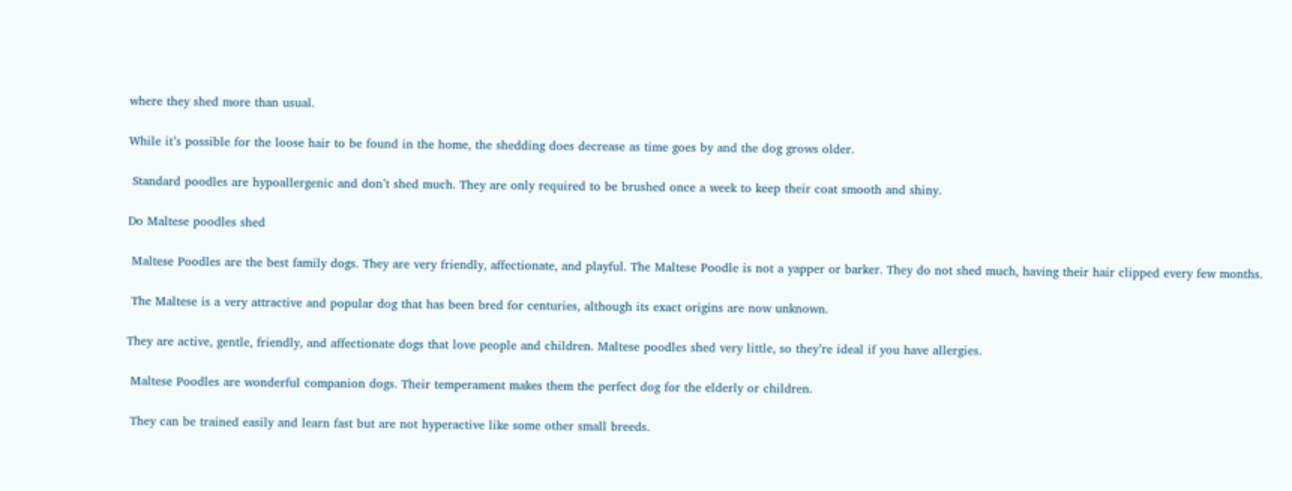where they shed more than usual.

While it’s possible for the loose hair to be found in the home, the shedding does decrease as time goes by and the dog grows older.

 Standard poodles are hypoallergenic and don’t shed much. They are only required to be brushed once a week to keep their coat smooth and shiny.

Do Maltese poodles shed

 Maltese Poodles are the best family dogs. They are very friendly, affectionate, and playful. The Maltese Poodle is not a yapper or barker. They do not shed much, having their hair clipped every few months.

 The Maltese is a very attractive and popular dog that has been bred for centuries, although its exact origins are now unknown.

They are active, gentle, friendly, and affectionate dogs that love people and children. Maltese poodles shed very little, so they’re ideal if you have allergies.

 Maltese Poodles are wonderful companion dogs. Their temperament makes them the perfect dog for the elderly or children.

 They can be trained easily and learn fast but are not hyperactive like some other small breeds.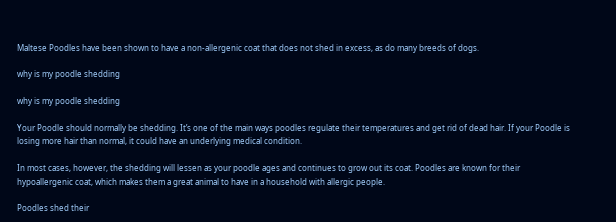Maltese Poodles have been shown to have a non-allergenic coat that does not shed in excess, as do many breeds of dogs.

why is my poodle shedding

why is my poodle shedding

Your Poodle should normally be shedding. It’s one of the main ways poodles regulate their temperatures and get rid of dead hair. If your Poodle is losing more hair than normal, it could have an underlying medical condition.

In most cases, however, the shedding will lessen as your poodle ages and continues to grow out its coat. Poodles are known for their hypoallergenic coat, which makes them a great animal to have in a household with allergic people.

Poodles shed their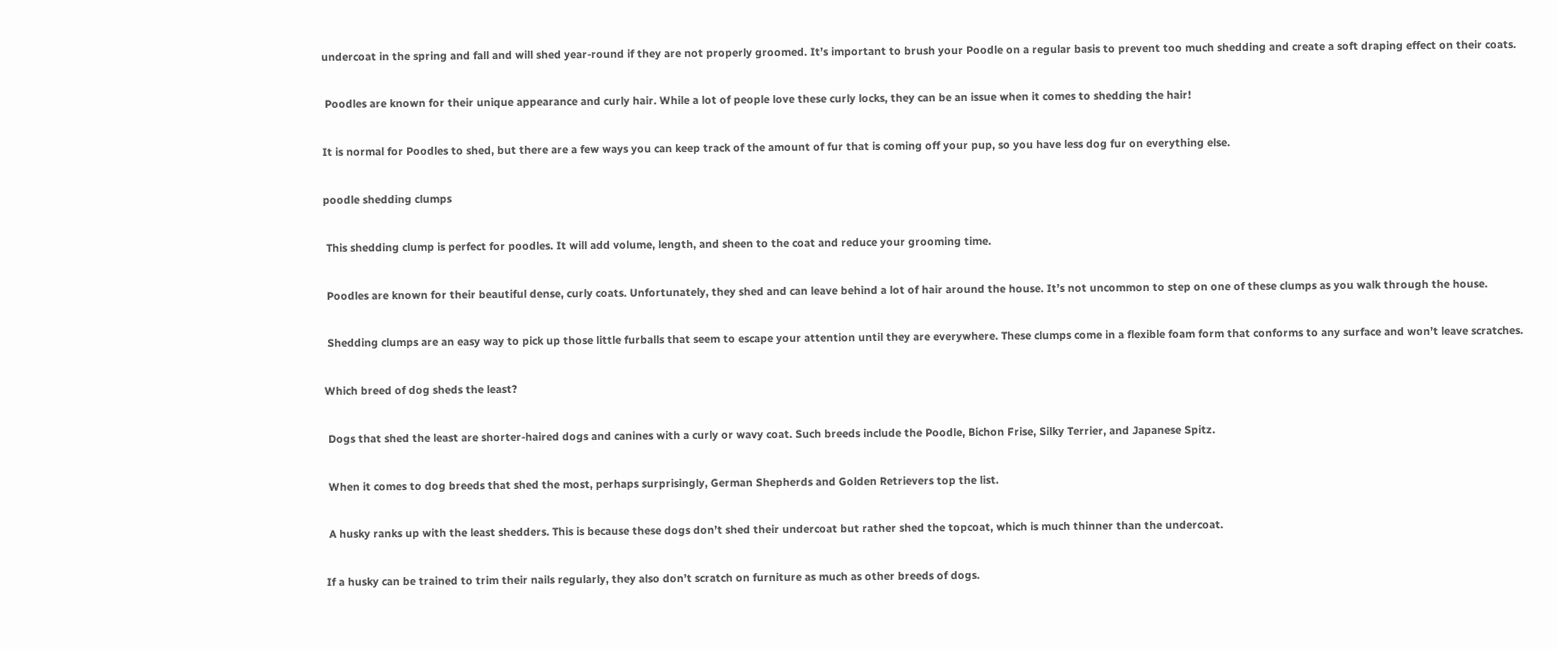undercoat in the spring and fall and will shed year-round if they are not properly groomed. It’s important to brush your Poodle on a regular basis to prevent too much shedding and create a soft draping effect on their coats.

 Poodles are known for their unique appearance and curly hair. While a lot of people love these curly locks, they can be an issue when it comes to shedding the hair!

It is normal for Poodles to shed, but there are a few ways you can keep track of the amount of fur that is coming off your pup, so you have less dog fur on everything else.

poodle shedding clumps

 This shedding clump is perfect for poodles. It will add volume, length, and sheen to the coat and reduce your grooming time.

 Poodles are known for their beautiful dense, curly coats. Unfortunately, they shed and can leave behind a lot of hair around the house. It’s not uncommon to step on one of these clumps as you walk through the house.

 Shedding clumps are an easy way to pick up those little furballs that seem to escape your attention until they are everywhere. These clumps come in a flexible foam form that conforms to any surface and won’t leave scratches.

Which breed of dog sheds the least?

 Dogs that shed the least are shorter-haired dogs and canines with a curly or wavy coat. Such breeds include the Poodle, Bichon Frise, Silky Terrier, and Japanese Spitz.

 When it comes to dog breeds that shed the most, perhaps surprisingly, German Shepherds and Golden Retrievers top the list.

 A husky ranks up with the least shedders. This is because these dogs don’t shed their undercoat but rather shed the topcoat, which is much thinner than the undercoat.

If a husky can be trained to trim their nails regularly, they also don’t scratch on furniture as much as other breeds of dogs.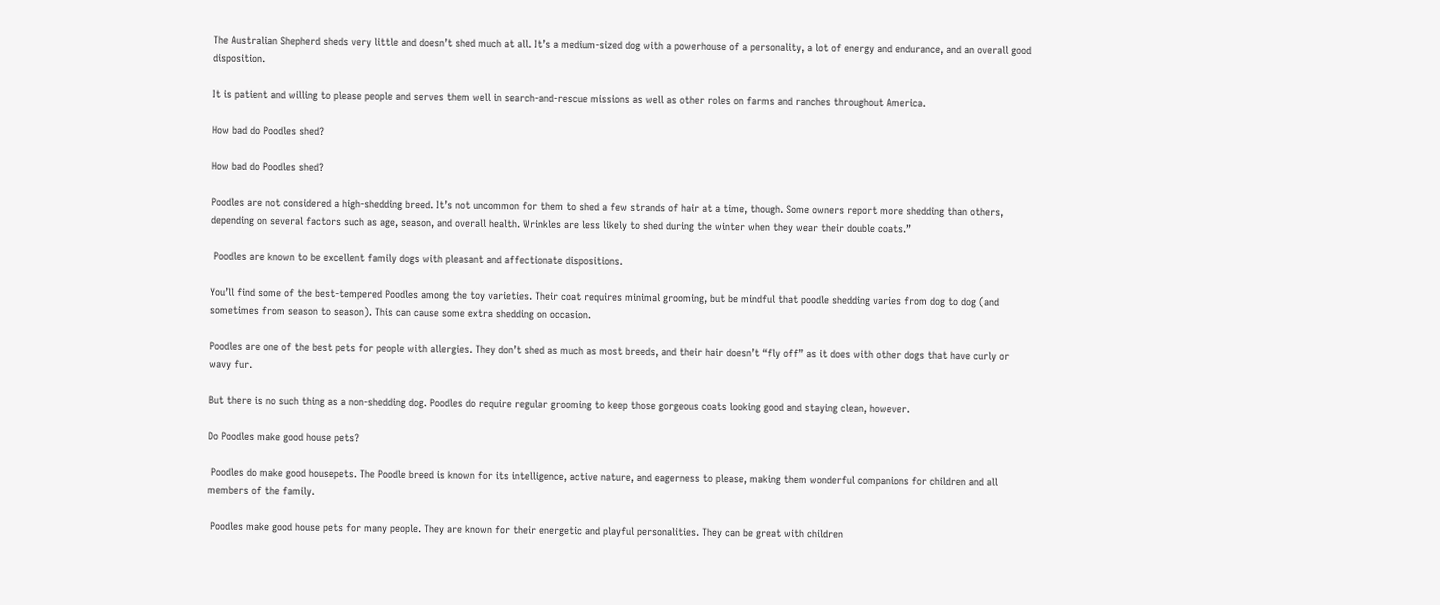The Australian Shepherd sheds very little and doesn’t shed much at all. It’s a medium-sized dog with a powerhouse of a personality, a lot of energy and endurance, and an overall good disposition.

It is patient and willing to please people and serves them well in search-and-rescue missions as well as other roles on farms and ranches throughout America.

How bad do Poodles shed?

How bad do Poodles shed?

Poodles are not considered a high-shedding breed. It’s not uncommon for them to shed a few strands of hair at a time, though. Some owners report more shedding than others, depending on several factors such as age, season, and overall health. Wrinkles are less likely to shed during the winter when they wear their double coats.”

 Poodles are known to be excellent family dogs with pleasant and affectionate dispositions.

You’ll find some of the best-tempered Poodles among the toy varieties. Their coat requires minimal grooming, but be mindful that poodle shedding varies from dog to dog (and sometimes from season to season). This can cause some extra shedding on occasion.

Poodles are one of the best pets for people with allergies. They don’t shed as much as most breeds, and their hair doesn’t “fly off” as it does with other dogs that have curly or wavy fur.

But there is no such thing as a non-shedding dog. Poodles do require regular grooming to keep those gorgeous coats looking good and staying clean, however.

Do Poodles make good house pets?

 Poodles do make good housepets. The Poodle breed is known for its intelligence, active nature, and eagerness to please, making them wonderful companions for children and all members of the family.

 Poodles make good house pets for many people. They are known for their energetic and playful personalities. They can be great with children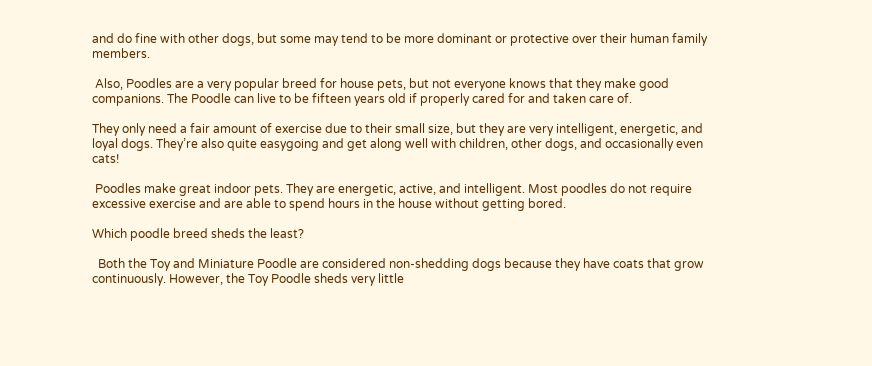and do fine with other dogs, but some may tend to be more dominant or protective over their human family members.

 Also, Poodles are a very popular breed for house pets, but not everyone knows that they make good companions. The Poodle can live to be fifteen years old if properly cared for and taken care of.

They only need a fair amount of exercise due to their small size, but they are very intelligent, energetic, and loyal dogs. They’re also quite easygoing and get along well with children, other dogs, and occasionally even cats!

 Poodles make great indoor pets. They are energetic, active, and intelligent. Most poodles do not require excessive exercise and are able to spend hours in the house without getting bored.

Which poodle breed sheds the least?

  Both the Toy and Miniature Poodle are considered non-shedding dogs because they have coats that grow continuously. However, the Toy Poodle sheds very little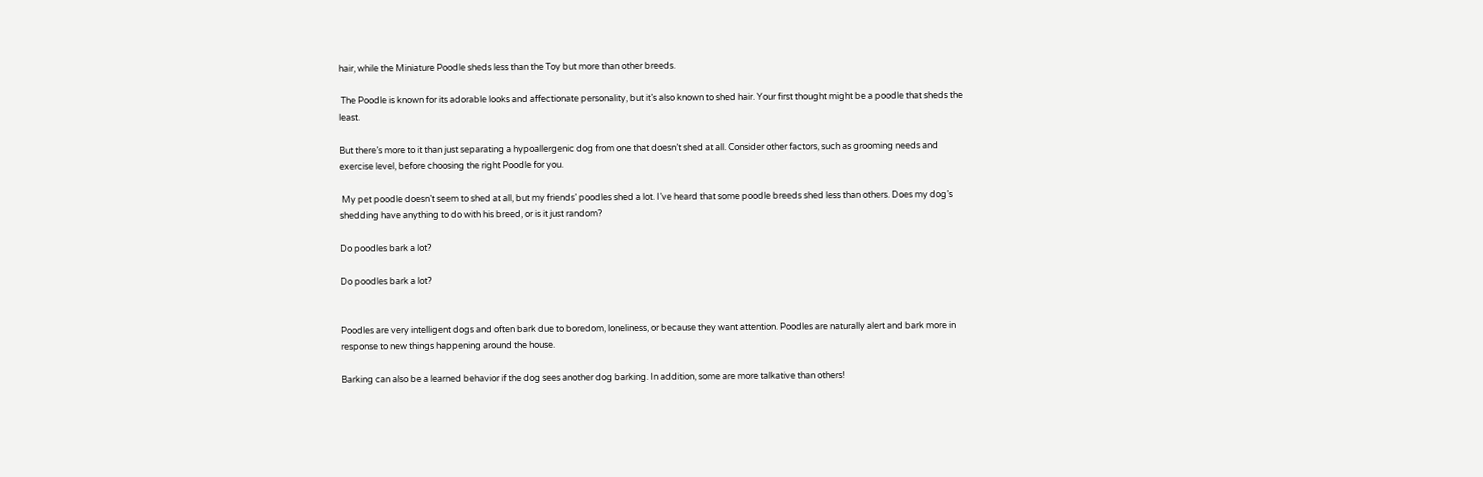hair, while the Miniature Poodle sheds less than the Toy but more than other breeds.

 The Poodle is known for its adorable looks and affectionate personality, but it’s also known to shed hair. Your first thought might be a poodle that sheds the least.

But there’s more to it than just separating a hypoallergenic dog from one that doesn’t shed at all. Consider other factors, such as grooming needs and exercise level, before choosing the right Poodle for you.

 My pet poodle doesn’t seem to shed at all, but my friends’ poodles shed a lot. I’ve heard that some poodle breeds shed less than others. Does my dog’s shedding have anything to do with his breed, or is it just random?

Do poodles bark a lot?

Do poodles bark a lot?


Poodles are very intelligent dogs and often bark due to boredom, loneliness, or because they want attention. Poodles are naturally alert and bark more in response to new things happening around the house.

Barking can also be a learned behavior if the dog sees another dog barking. In addition, some are more talkative than others!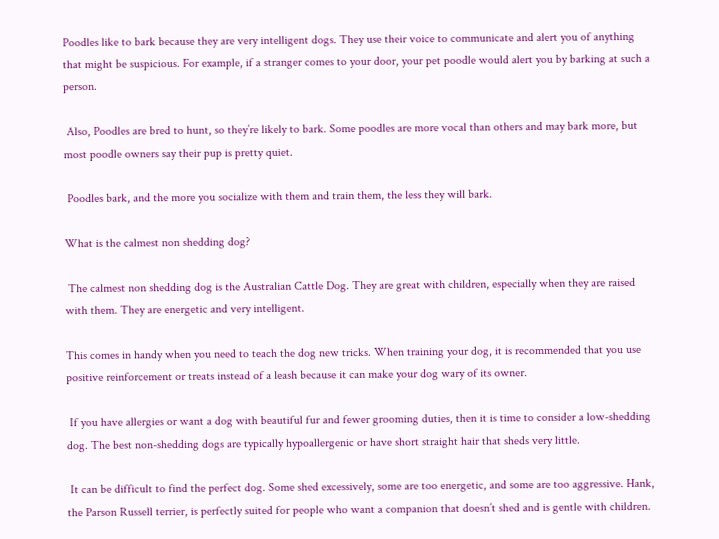Poodles like to bark because they are very intelligent dogs. They use their voice to communicate and alert you of anything that might be suspicious. For example, if a stranger comes to your door, your pet poodle would alert you by barking at such a person.

 Also, Poodles are bred to hunt, so they’re likely to bark. Some poodles are more vocal than others and may bark more, but most poodle owners say their pup is pretty quiet.

 Poodles bark, and the more you socialize with them and train them, the less they will bark.

What is the calmest non shedding dog?

 The calmest non shedding dog is the Australian Cattle Dog. They are great with children, especially when they are raised with them. They are energetic and very intelligent.

This comes in handy when you need to teach the dog new tricks. When training your dog, it is recommended that you use positive reinforcement or treats instead of a leash because it can make your dog wary of its owner.

 If you have allergies or want a dog with beautiful fur and fewer grooming duties, then it is time to consider a low-shedding dog. The best non-shedding dogs are typically hypoallergenic or have short straight hair that sheds very little.

 It can be difficult to find the perfect dog. Some shed excessively, some are too energetic, and some are too aggressive. Hank, the Parson Russell terrier, is perfectly suited for people who want a companion that doesn’t shed and is gentle with children.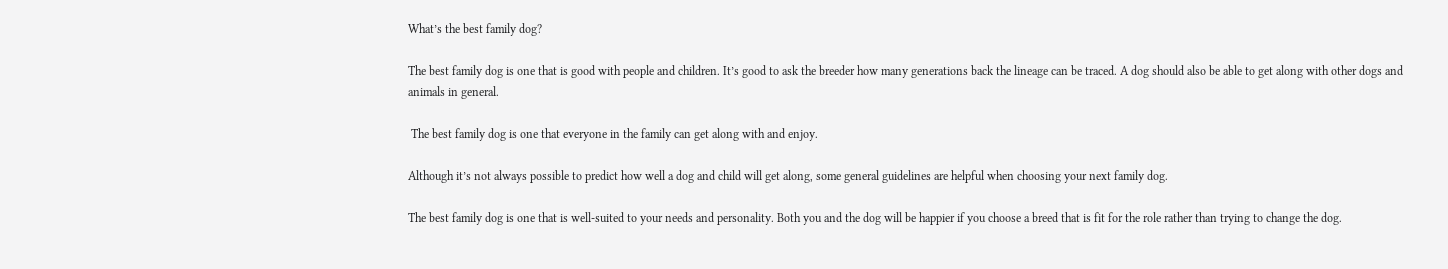What’s the best family dog?

The best family dog is one that is good with people and children. It’s good to ask the breeder how many generations back the lineage can be traced. A dog should also be able to get along with other dogs and animals in general.

 The best family dog is one that everyone in the family can get along with and enjoy.

Although it’s not always possible to predict how well a dog and child will get along, some general guidelines are helpful when choosing your next family dog.

The best family dog is one that is well-suited to your needs and personality. Both you and the dog will be happier if you choose a breed that is fit for the role rather than trying to change the dog.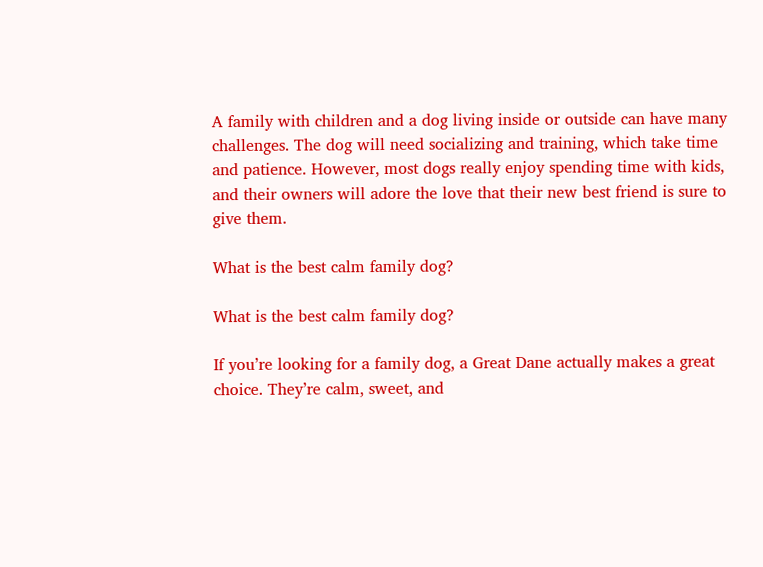A family with children and a dog living inside or outside can have many challenges. The dog will need socializing and training, which take time and patience. However, most dogs really enjoy spending time with kids, and their owners will adore the love that their new best friend is sure to give them.

What is the best calm family dog?

What is the best calm family dog?

If you’re looking for a family dog, a Great Dane actually makes a great choice. They’re calm, sweet, and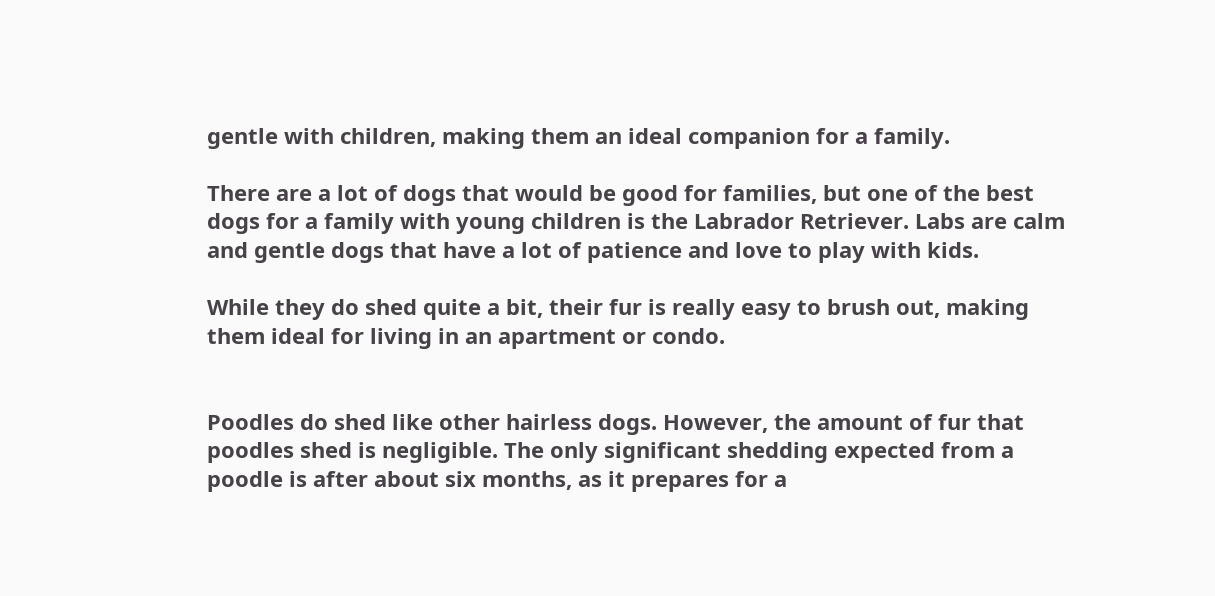gentle with children, making them an ideal companion for a family.

There are a lot of dogs that would be good for families, but one of the best dogs for a family with young children is the Labrador Retriever. Labs are calm and gentle dogs that have a lot of patience and love to play with kids.

While they do shed quite a bit, their fur is really easy to brush out, making them ideal for living in an apartment or condo.


Poodles do shed like other hairless dogs. However, the amount of fur that poodles shed is negligible. The only significant shedding expected from a poodle is after about six months, as it prepares for a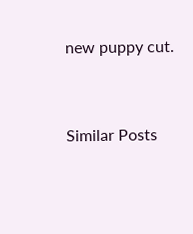new puppy cut.




Similar Posts